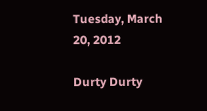Tuesday, March 20, 2012

Durty Durty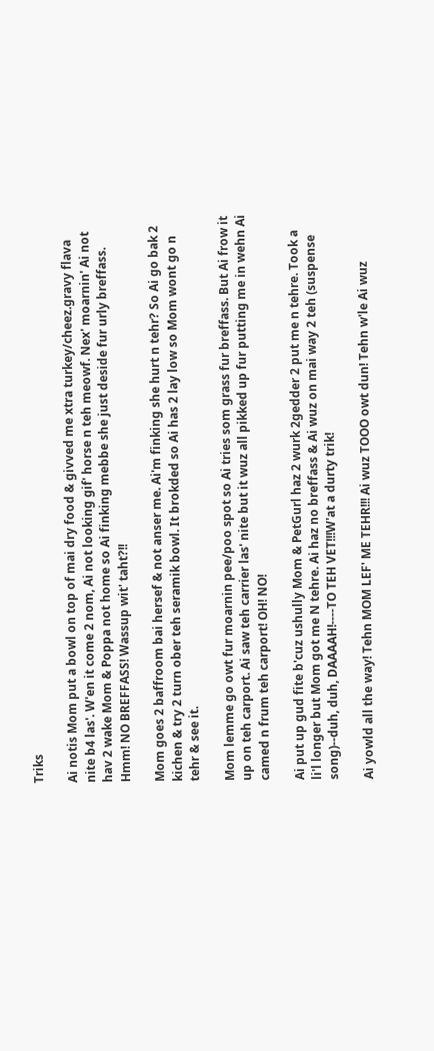Triks

Ai notis Mom put a bowl on top of mai dry food & givved me xtra turkey/cheez.gravy flava nite b4 las'. W'en it come 2 nom, Ai not looking gif' horse n teh meowf. Nex' moarnin' Ai not hav 2 wake Mom & Poppa not home so Ai finking mebbe she just deside fur urly breffass. Hmm! NO BREFFASS! Wassup wit' taht?!!

Mom goes 2 baffroom bai hersef & not anser me. Ai'm finking she hurt n tehr? So Ai go bak 2 kichen & try 2 turn ober teh seramik bowl. It brokded so Ai has 2 lay low so Mom wont go n tehr & see it.

Mom lemme go owt fur moarnin pee/poo spot so Ai tries som grass fur breffass. But Ai frow it up on teh carport. Ai saw teh carrier las' nite but it wuz all pikked up fur putting me in wehn Ai camed n frum teh carport! OH! NO!

Ai put up gud fite b'cuz ushully Mom & PetGurl haz 2 wurk 2gedder 2 put me n tehre. Took a li'l longer but Mom got me N tehre. Ai haz no breffass & Ai wuz on mai way 2 teh (suspense song)--duh, duh, DAAAAH!----TO TEH VET!!!W'at a durty trik!

Ai yowld all the way! Tehn MOM LEF' ME TEHR!!! Ai wuz TOOO owt dun! Tehn w'le Ai wuz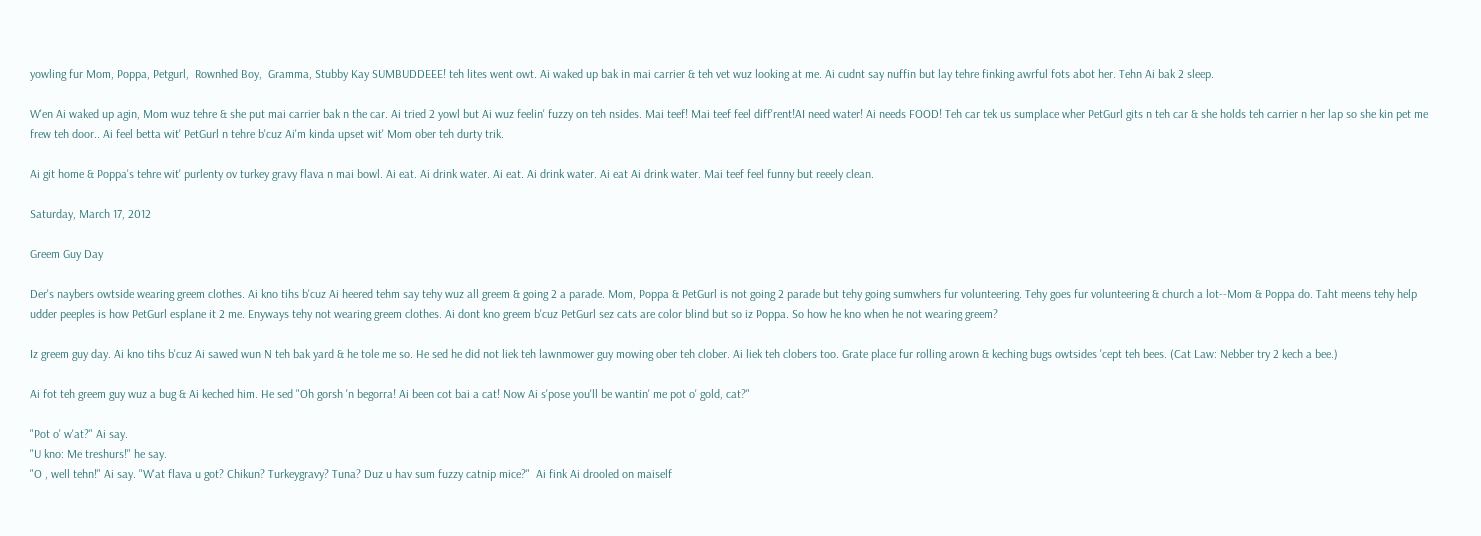yowling fur Mom, Poppa, Petgurl,  Rownhed Boy,  Gramma, Stubby Kay SUMBUDDEEE! teh lites went owt. Ai waked up bak in mai carrier & teh vet wuz looking at me. Ai cudnt say nuffin but lay tehre finking awrful fots abot her. Tehn Ai bak 2 sleep.

W'en Ai waked up agin, Mom wuz tehre & she put mai carrier bak n the car. Ai tried 2 yowl but Ai wuz feelin' fuzzy on teh nsides. Mai teef! Mai teef feel diff'rent!AI need water! Ai needs FOOD! Teh car tek us sumplace wher PetGurl gits n teh car & she holds teh carrier n her lap so she kin pet me frew teh door.. Ai feel betta wit' PetGurl n tehre b'cuz Ai'm kinda upset wit' Mom ober teh durty trik.

Ai git home & Poppa's tehre wit' purlenty ov turkey gravy flava n mai bowl. Ai eat. Ai drink water. Ai eat. Ai drink water. Ai eat Ai drink water. Mai teef feel funny but reeely clean.

Saturday, March 17, 2012

Greem Guy Day

Der's naybers owtside wearing greem clothes. Ai kno tihs b'cuz Ai heered tehm say tehy wuz all greem & going 2 a parade. Mom, Poppa & PetGurl is not going 2 parade but tehy going sumwhers fur volunteering. Tehy goes fur volunteering & church a lot--Mom & Poppa do. Taht meens tehy help udder peeples is how PetGurl esplane it 2 me. Enyways tehy not wearing greem clothes. Ai dont kno greem b'cuz PetGurl sez cats are color blind but so iz Poppa. So how he kno when he not wearing greem?

Iz greem guy day. Ai kno tihs b'cuz Ai sawed wun N teh bak yard & he tole me so. He sed he did not liek teh lawnmower guy mowing ober teh clober. Ai liek teh clobers too. Grate place fur rolling arown & keching bugs owtsides 'cept teh bees. (Cat Law: Nebber try 2 kech a bee.)

Ai fot teh greem guy wuz a bug & Ai keched him. He sed "Oh gorsh 'n begorra! Ai been cot bai a cat! Now Ai s'pose you'll be wantin' me pot o' gold, cat?"

"Pot o' w'at?" Ai say.
"U kno: Me treshurs!" he say.
"O , well tehn!" Ai say. "W'at flava u got? Chikun? Turkeygravy? Tuna? Duz u hav sum fuzzy catnip mice?"  Ai fink Ai drooled on maiself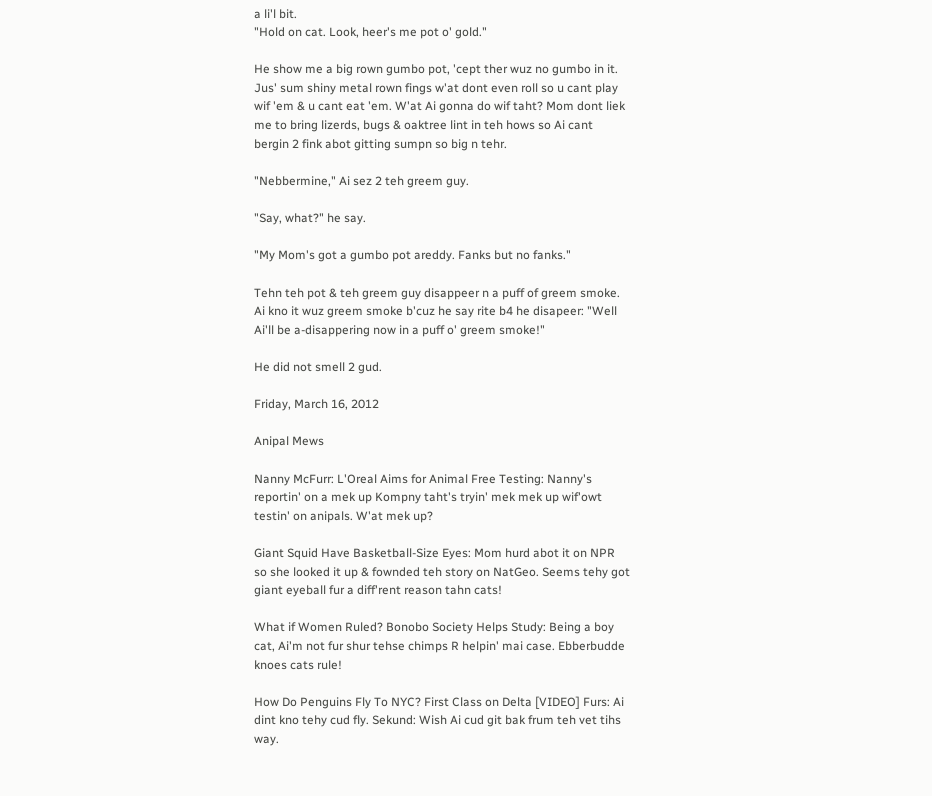a li'l bit.
"Hold on cat. Look, heer's me pot o' gold."

He show me a big rown gumbo pot, 'cept ther wuz no gumbo in it. Jus' sum shiny metal rown fings w'at dont even roll so u cant play wif 'em & u cant eat 'em. W'at Ai gonna do wif taht? Mom dont liek me to bring lizerds, bugs & oaktree lint in teh hows so Ai cant bergin 2 fink abot gitting sumpn so big n tehr.

"Nebbermine," Ai sez 2 teh greem guy.

"Say, what?" he say.

"My Mom's got a gumbo pot areddy. Fanks but no fanks."

Tehn teh pot & teh greem guy disappeer n a puff of greem smoke. Ai kno it wuz greem smoke b'cuz he say rite b4 he disapeer: "Well Ai'll be a-disappering now in a puff o' greem smoke!"

He did not smell 2 gud.

Friday, March 16, 2012

Anipal Mews

Nanny McFurr: L'Oreal Aims for Animal Free Testing: Nanny's reportin' on a mek up Kompny taht's tryin' mek mek up wif'owt testin' on anipals. W'at mek up?

Giant Squid Have Basketball-Size Eyes: Mom hurd abot it on NPR so she looked it up & fownded teh story on NatGeo. Seems tehy got giant eyeball fur a diff'rent reason tahn cats!

What if Women Ruled? Bonobo Society Helps Study: Being a boy cat, Ai'm not fur shur tehse chimps R helpin' mai case. Ebberbudde knoes cats rule!

How Do Penguins Fly To NYC? First Class on Delta [VIDEO] Furs: Ai dint kno tehy cud fly. Sekund: Wish Ai cud git bak frum teh vet tihs way.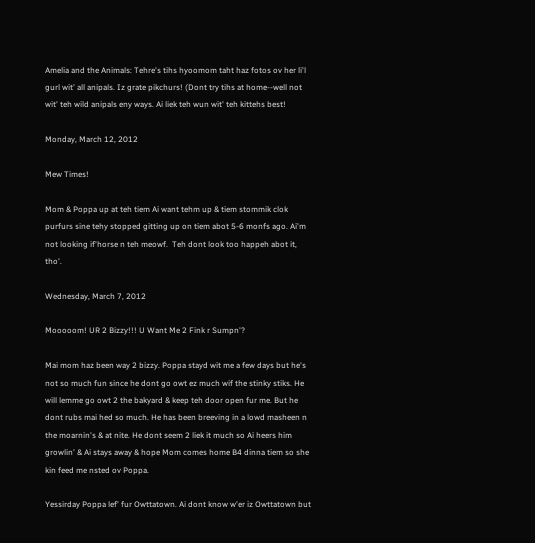Amelia and the Animals: Tehre's tihs hyoomom taht haz fotos ov her li'l gurl wit' all anipals. Iz grate pikchurs! (Dont try tihs at home--well not wit' teh wild anipals eny ways. Ai liek teh wun wit' teh kittehs best!

Monday, March 12, 2012

Mew Times!

Mom & Poppa up at teh tiem Ai want tehm up & tiem stommik clok purfurs sine tehy stopped gitting up on tiem abot 5-6 monfs ago. Ai'm not looking if'horse n teh meowf.  Teh dont look too happeh abot it, tho'.

Wednesday, March 7, 2012

Mooooom! UR 2 Bizzy!!! U Want Me 2 Fink r Sumpn'?

Mai mom haz been way 2 bizzy. Poppa stayd wit me a few days but he's not so much fun since he dont go owt ez much wif the stinky stiks. He will lemme go owt 2 the bakyard & keep teh door open fur me. But he dont rubs mai hed so much. He has been breeving in a lowd masheen n the moarnin's & at nite. He dont seem 2 liek it much so Ai heers him growlin' & Ai stays away & hope Mom comes home B4 dinna tiem so she kin feed me nsted ov Poppa.

Yessirday Poppa lef' fur Owttatown. Ai dont know w'er iz Owttatown but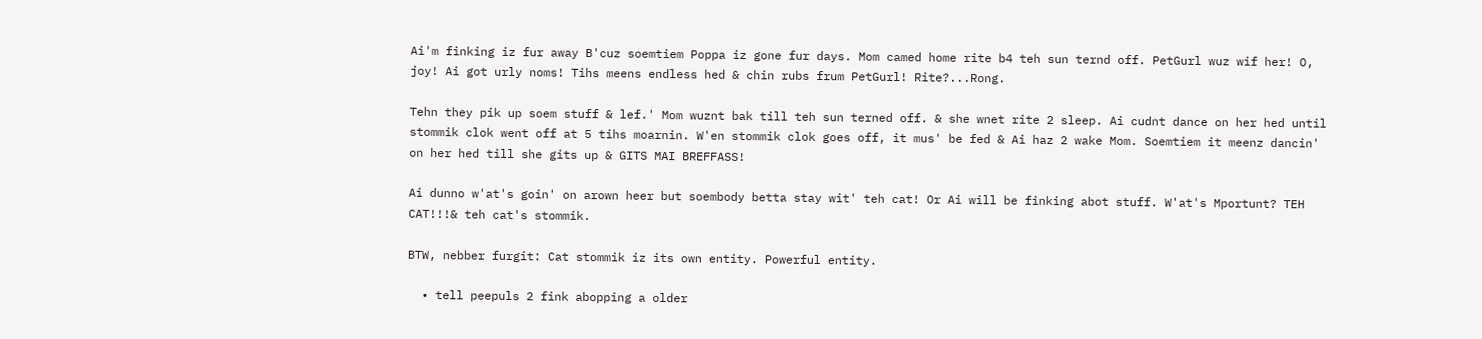Ai'm finking iz fur away B'cuz soemtiem Poppa iz gone fur days. Mom camed home rite b4 teh sun ternd off. PetGurl wuz wif her! O, joy! Ai got urly noms! Tihs meens endless hed & chin rubs frum PetGurl! Rite?...Rong.

Tehn they pik up soem stuff & lef.' Mom wuznt bak till teh sun terned off. & she wnet rite 2 sleep. Ai cudnt dance on her hed until stommik clok went off at 5 tihs moarnin. W'en stommik clok goes off, it mus' be fed & Ai haz 2 wake Mom. Soemtiem it meenz dancin' on her hed till she gits up & GITS MAI BREFFASS!

Ai dunno w'at's goin' on arown heer but soembody betta stay wit' teh cat! Or Ai will be finking abot stuff. W'at's Mportunt? TEH CAT!!!& teh cat's stommik.

BTW, nebber furgit: Cat stommik iz its own entity. Powerful entity.

  • tell peepuls 2 fink abopping a older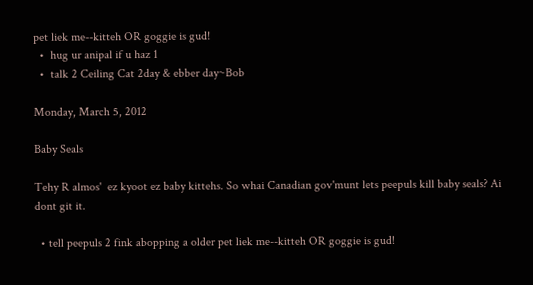pet liek me--kitteh OR goggie is gud!
  •  hug ur anipal if u haz 1
  •  talk 2 Ceiling Cat 2day & ebber day~Bob

Monday, March 5, 2012

Baby Seals

Tehy R almos'  ez kyoot ez baby kittehs. So whai Canadian gov'munt lets peepuls kill baby seals? Ai dont git it.

  • tell peepuls 2 fink abopping a older pet liek me--kitteh OR goggie is gud!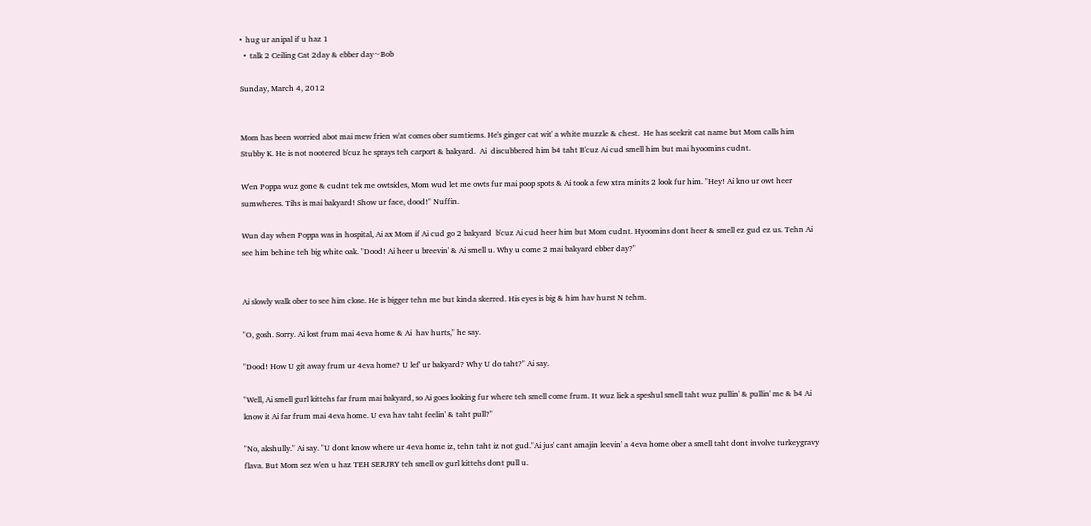•  hug ur anipal if u haz 1
  •  talk 2 Ceiling Cat 2day & ebber day~Bob

Sunday, March 4, 2012


Mom has been worried abot mai mew frien w'at comes ober sumtiems. He's ginger cat wit' a white muzzle & chest.  He has seekrit cat name but Mom calls him Stubby K. He is not nootered b'cuz he sprays teh carport & bakyard.  Ai  discubbered him b4 taht B'cuz Ai cud smell him but mai hyoomins cudnt.

W'en Poppa wuz gone & cudnt tek me owtsides, Mom wud let me owts fur mai poop spots & Ai took a few xtra minits 2 look fur him. "Hey! Ai kno ur owt heer sumwheres. Tihs is mai bakyard! Show ur face, dood!" Nuffin.

Wun day when Poppa was in hospital, Ai ax Mom if Ai cud go 2 bakyard  b'cuz Ai cud heer him but Mom cudnt. Hyoomins dont heer & smell ez gud ez us. Tehn Ai see him behine teh big white oak. "Dood! Ai heer u breevin' & Ai smell u. Why u come 2 mai bakyard ebber day?"


Ai slowly walk ober to see him close. He is bigger tehn me but kinda skerred. His eyes is big & him hav hurst N tehm.

"O, gosh. Sorry. Ai lost frum mai 4eva home & Ai  hav hurts," he say.

"Dood! How U git away frum ur 4eva home? U lef' ur bakyard? Why U do taht?" Ai say.

"Well, Ai smell gurl kittehs far frum mai bakyard, so Ai goes looking fur where teh smell come frum. It wuz liek a speshul smell taht wuz pullin' & pullin' me & b4 Ai know it Ai far frum mai 4eva home. U eva hav taht feelin' & taht pull?"

"No, akshully." Ai say. "U dont know where ur 4eva home iz, tehn taht iz not gud."Ai jus' cant amajin leevin' a 4eva home ober a smell taht dont involve turkeygravy flava. But Mom sez w'en u haz TEH SERJRY teh smell ov gurl kittehs dont pull u.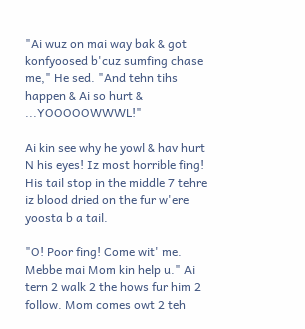"Ai wuz on mai way bak & got konfyoosed b'cuz sumfing chase me," He sed. "And tehn tihs happen & Ai so hurt & ...YOOOOOWWWL!"

Ai kin see why he yowl & hav hurt N his eyes! Iz most horrible fing!  His tail stop in the middle 7 tehre iz blood dried on the fur w'ere yoosta b a tail.

"O! Poor fing! Come wit' me. Mebbe mai Mom kin help u." Ai tern 2 walk 2 the hows fur him 2 follow. Mom comes owt 2 teh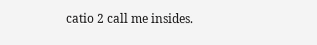catio 2 call me insides.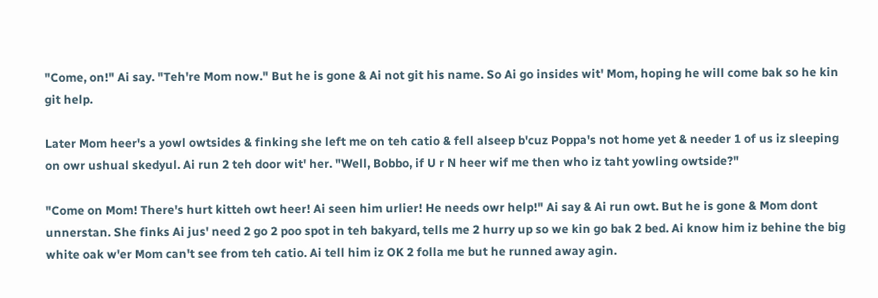"Come, on!" Ai say. "Teh're Mom now." But he is gone & Ai not git his name. So Ai go insides wit' Mom, hoping he will come bak so he kin git help.

Later Mom heer's a yowl owtsides & finking she left me on teh catio & fell alseep b'cuz Poppa's not home yet & needer 1 of us iz sleeping on owr ushual skedyul. Ai run 2 teh door wit' her. "Well, Bobbo, if U r N heer wif me then who iz taht yowling owtside?"

"Come on Mom! There's hurt kitteh owt heer! Ai seen him urlier! He needs owr help!" Ai say & Ai run owt. But he is gone & Mom dont unnerstan. She finks Ai jus' need 2 go 2 poo spot in teh bakyard, tells me 2 hurry up so we kin go bak 2 bed. Ai know him iz behine the big white oak w'er Mom can't see from teh catio. Ai tell him iz OK 2 folla me but he runned away agin.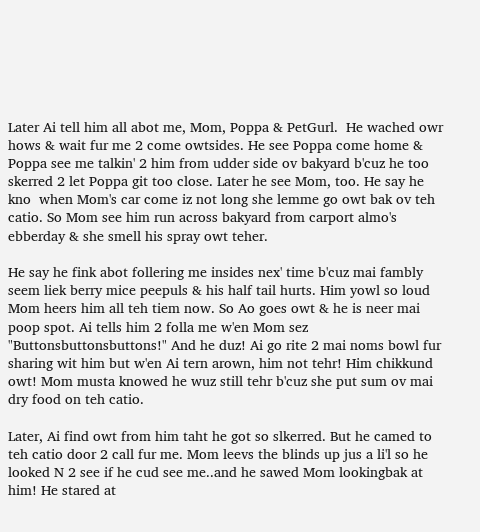Later Ai tell him all abot me, Mom, Poppa & PetGurl.  He wached owr hows & wait fur me 2 come owtsides. He see Poppa come home & Poppa see me talkin' 2 him from udder side ov bakyard b'cuz he too skerred 2 let Poppa git too close. Later he see Mom, too. He say he kno  when Mom's car come iz not long she lemme go owt bak ov teh catio. So Mom see him run across bakyard from carport almo's ebberday & she smell his spray owt teher.

He say he fink abot follering me insides nex' time b'cuz mai fambly seem liek berry mice peepuls & his half tail hurts. Him yowl so loud Mom heers him all teh tiem now. So Ao goes owt & he is neer mai poop spot. Ai tells him 2 folla me w'en Mom sez "Buttonsbuttonsbuttons!" And he duz! Ai go rite 2 mai noms bowl fur sharing wit him but w'en Ai tern arown, him not tehr! Him chikkund owt! Mom musta knowed he wuz still tehr b'cuz she put sum ov mai dry food on teh catio.

Later, Ai find owt from him taht he got so slkerred. But he camed to teh catio door 2 call fur me. Mom leevs the blinds up jus a li'l so he looked N 2 see if he cud see me..and he sawed Mom lookingbak at him! He stared at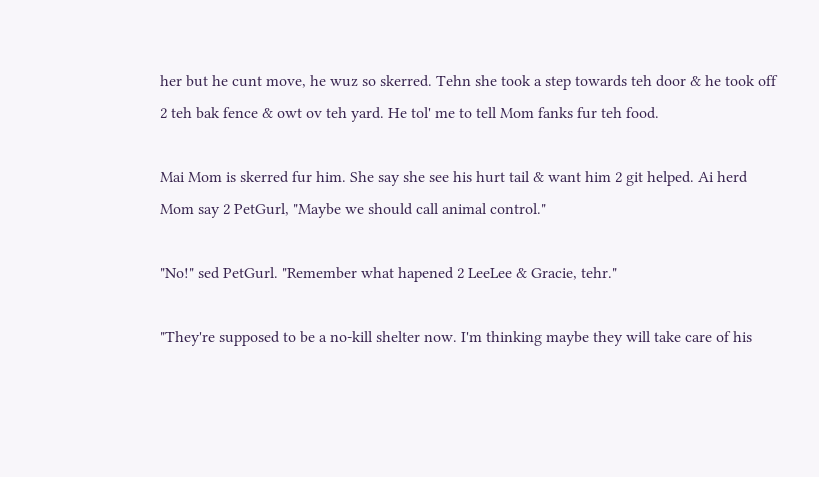her but he cunt move, he wuz so skerred. Tehn she took a step towards teh door & he took off 2 teh bak fence & owt ov teh yard. He tol' me to tell Mom fanks fur teh food.

Mai Mom is skerred fur him. She say she see his hurt tail & want him 2 git helped. Ai herd Mom say 2 PetGurl, "Maybe we should call animal control."

"No!" sed PetGurl. "Remember what hapened 2 LeeLee & Gracie, tehr."

"They're supposed to be a no-kill shelter now. I'm thinking maybe they will take care of his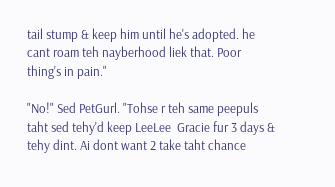tail stump & keep him until he's adopted. he cant roam teh nayberhood liek that. Poor thing's in pain."

"No!" Sed PetGurl. "Tohse r teh same peepuls taht sed tehy'd keep LeeLee  Gracie fur 3 days & tehy dint. Ai dont want 2 take taht chance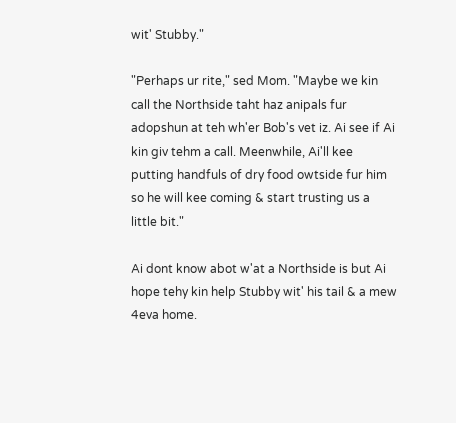wit' Stubby."

"Perhaps ur rite," sed Mom. "Maybe we kin call the Northside taht haz anipals fur adopshun at teh wh'er Bob's vet iz. Ai see if Ai kin giv tehm a call. Meenwhile, Ai'll kee putting handfuls of dry food owtside fur him so he will kee coming & start trusting us a little bit."

Ai dont know abot w'at a Northside is but Ai hope tehy kin help Stubby wit' his tail & a mew 4eva home.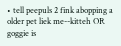• tell peepuls 2 fink abopping a older pet liek me--kitteh OR goggie is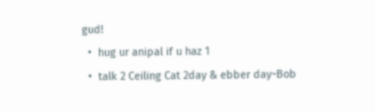gud!
  •  hug ur anipal if u haz 1
  •  talk 2 Ceiling Cat 2day & ebber day~Bob